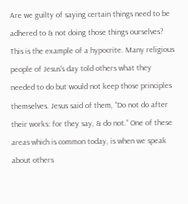Are we guilty of saying certain things need to be adhered to & not doing those things ourselves? This is the example of a hypocrite. Many religious people of Jesus's day told others what they needed to do but would not keep those principles themselves. Jesus said of them, “Do not do after their works: for they say, & do not.” One of these areas which is common today, is when we speak about others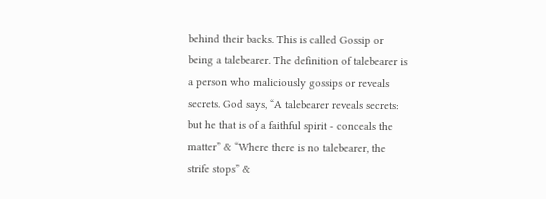behind their backs. This is called Gossip or being a talebearer. The definition of talebearer is a person who maliciously gossips or reveals secrets. God says, “A talebearer reveals secrets: but he that is of a faithful spirit - conceals the matter” & “Where there is no talebearer, the strife stops” &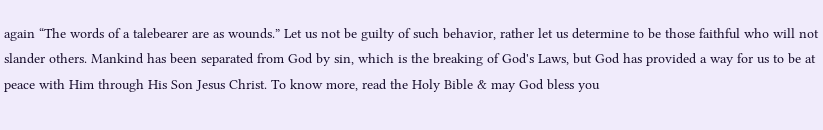again “The words of a talebearer are as wounds.” Let us not be guilty of such behavior, rather let us determine to be those faithful who will not slander others. Mankind has been separated from God by sin, which is the breaking of God's Laws, but God has provided a way for us to be at peace with Him through His Son Jesus Christ. To know more, read the Holy Bible & may God bless you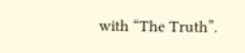with “The Truth”.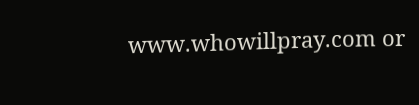www.whowillpray.com or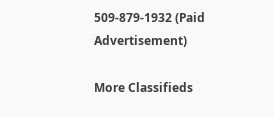509-879-1932 (Paid Advertisement)

More Classifieds